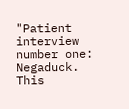"Patient interview number one: Negaduck. This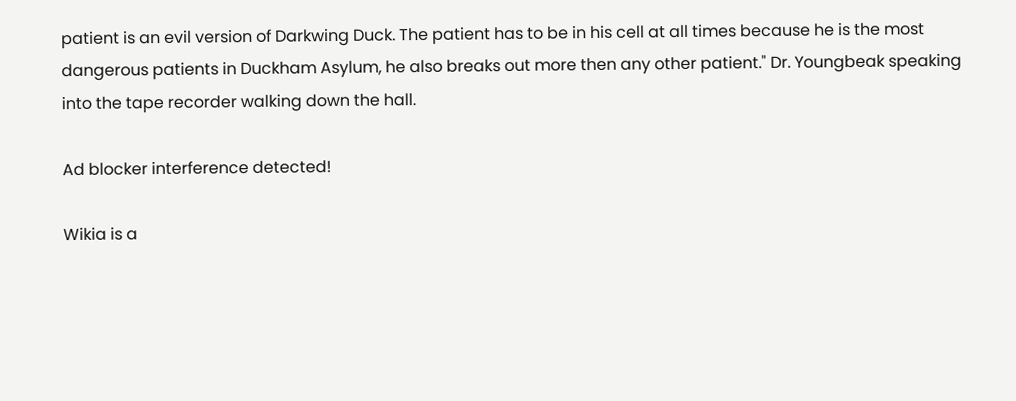patient is an evil version of Darkwing Duck. The patient has to be in his cell at all times because he is the most dangerous patients in Duckham Asylum, he also breaks out more then any other patient." Dr. Youngbeak speaking into the tape recorder walking down the hall.

Ad blocker interference detected!

Wikia is a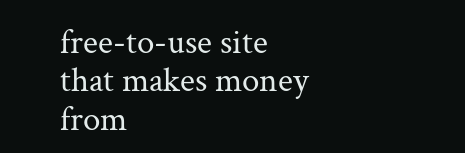free-to-use site that makes money from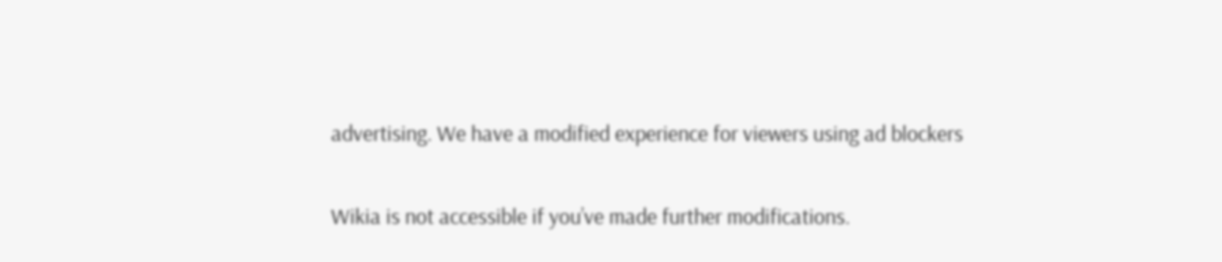advertising. We have a modified experience for viewers using ad blockers

Wikia is not accessible if you’ve made further modifications.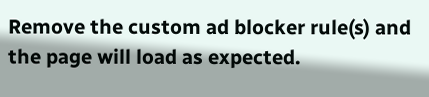Remove the custom ad blocker rule(s) and the page will load as expected.